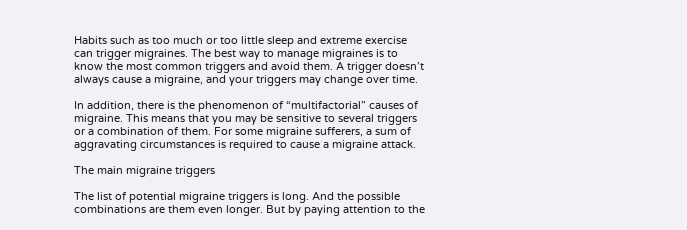Habits such as too much or too little sleep and extreme exercise can trigger migraines. The best way to manage migraines is to know the most common triggers and avoid them. A trigger doesn’t always cause a migraine, and your triggers may change over time.

In addition, there is the phenomenon of “multifactorial” causes of migraine. This means that you may be sensitive to several triggers or a combination of them. For some migraine sufferers, a sum of aggravating circumstances is required to cause a migraine attack.

The main migraine triggers

The list of potential migraine triggers is long. And the possible combinations are them even longer. But by paying attention to the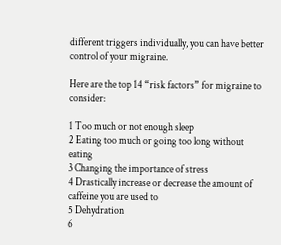different triggers individually, you can have better control of your migraine.

Here are the top 14 “risk factors” for migraine to consider:

1 Too much or not enough sleep
2 Eating too much or going too long without eating
3 Changing the importance of stress
4 Drastically increase or decrease the amount of caffeine you are used to
5 Dehydration
6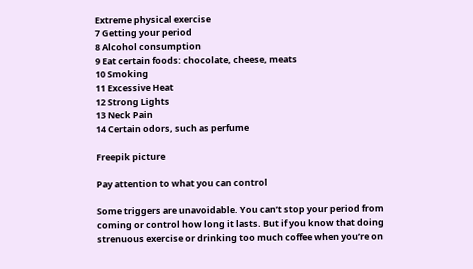Extreme physical exercise
7 Getting your period
8 Alcohol consumption
9 Eat certain foods: chocolate, cheese, meats
10 Smoking
11 Excessive Heat
12 Strong Lights
13 Neck Pain
14 Certain odors, such as perfume

Freepik picture

Pay attention to what you can control

Some triggers are unavoidable. You can’t stop your period from coming or control how long it lasts. But if you know that doing strenuous exercise or drinking too much coffee when you’re on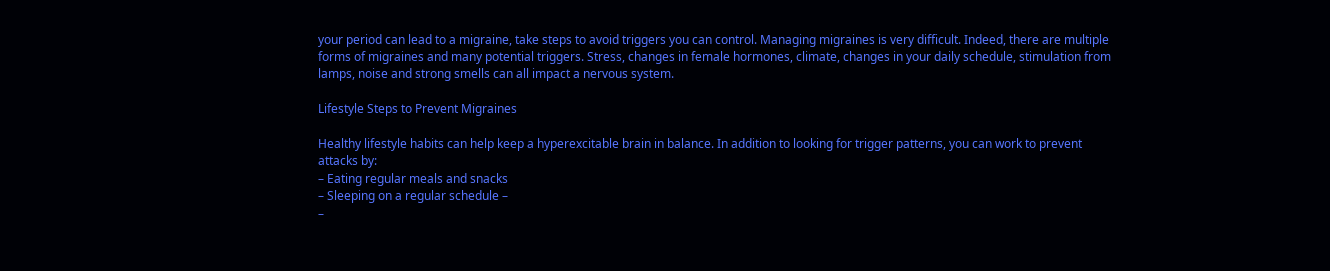your period can lead to a migraine, take steps to avoid triggers you can control. Managing migraines is very difficult. Indeed, there are multiple forms of migraines and many potential triggers. Stress, changes in female hormones, climate, changes in your daily schedule, stimulation from lamps, noise and strong smells can all impact a nervous system.

Lifestyle Steps to Prevent Migraines

Healthy lifestyle habits can help keep a hyperexcitable brain in balance. In addition to looking for trigger patterns, you can work to prevent attacks by:
– Eating regular meals and snacks
– Sleeping on a regular schedule –
–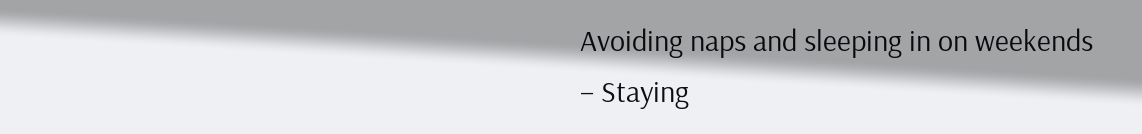Avoiding naps and sleeping in on weekends
– Staying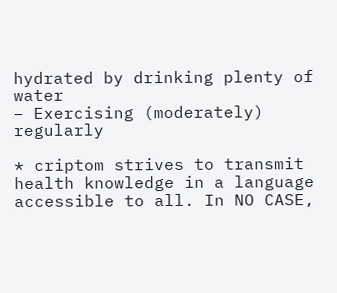hydrated by drinking plenty of water
– Exercising (moderately) regularly

* criptom strives to transmit health knowledge in a language accessible to all. In NO CASE,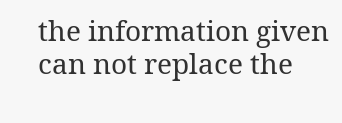the information given can not replace the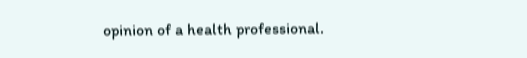opinion of a health professional.